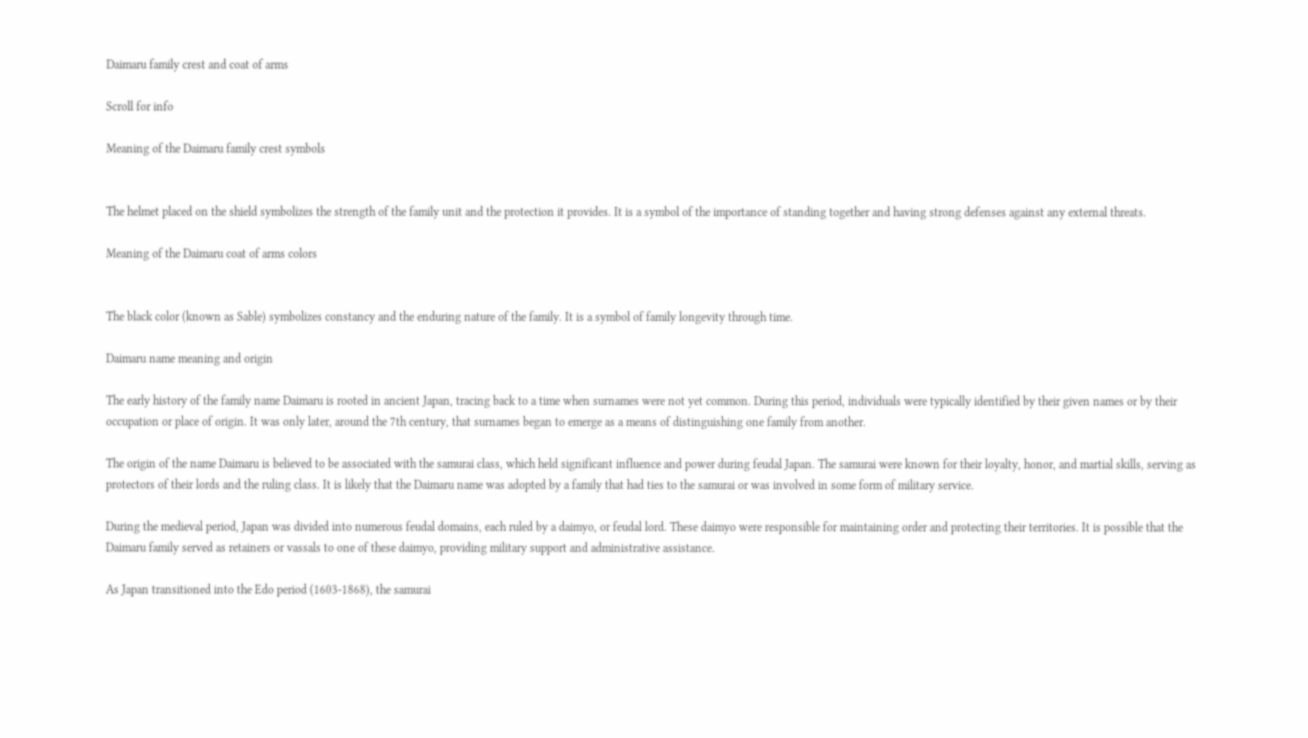Daimaru family crest and coat of arms

Scroll for info

Meaning of the Daimaru family crest symbols


The helmet placed on the shield symbolizes the strength of the family unit and the protection it provides. It is a symbol of the importance of standing together and having strong defenses against any external threats.

Meaning of the Daimaru coat of arms colors


The black color (known as Sable) symbolizes constancy and the enduring nature of the family. It is a symbol of family longevity through time.

Daimaru name meaning and origin

The early history of the family name Daimaru is rooted in ancient Japan, tracing back to a time when surnames were not yet common. During this period, individuals were typically identified by their given names or by their occupation or place of origin. It was only later, around the 7th century, that surnames began to emerge as a means of distinguishing one family from another.

The origin of the name Daimaru is believed to be associated with the samurai class, which held significant influence and power during feudal Japan. The samurai were known for their loyalty, honor, and martial skills, serving as protectors of their lords and the ruling class. It is likely that the Daimaru name was adopted by a family that had ties to the samurai or was involved in some form of military service.

During the medieval period, Japan was divided into numerous feudal domains, each ruled by a daimyo, or feudal lord. These daimyo were responsible for maintaining order and protecting their territories. It is possible that the Daimaru family served as retainers or vassals to one of these daimyo, providing military support and administrative assistance.

As Japan transitioned into the Edo period (1603-1868), the samurai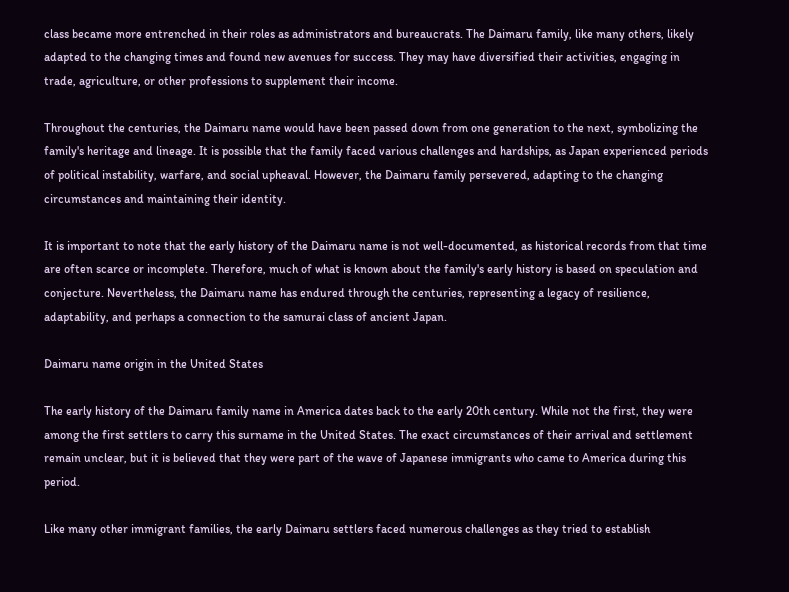class became more entrenched in their roles as administrators and bureaucrats. The Daimaru family, like many others, likely adapted to the changing times and found new avenues for success. They may have diversified their activities, engaging in trade, agriculture, or other professions to supplement their income.

Throughout the centuries, the Daimaru name would have been passed down from one generation to the next, symbolizing the family's heritage and lineage. It is possible that the family faced various challenges and hardships, as Japan experienced periods of political instability, warfare, and social upheaval. However, the Daimaru family persevered, adapting to the changing circumstances and maintaining their identity.

It is important to note that the early history of the Daimaru name is not well-documented, as historical records from that time are often scarce or incomplete. Therefore, much of what is known about the family's early history is based on speculation and conjecture. Nevertheless, the Daimaru name has endured through the centuries, representing a legacy of resilience, adaptability, and perhaps a connection to the samurai class of ancient Japan.

Daimaru name origin in the United States

The early history of the Daimaru family name in America dates back to the early 20th century. While not the first, they were among the first settlers to carry this surname in the United States. The exact circumstances of their arrival and settlement remain unclear, but it is believed that they were part of the wave of Japanese immigrants who came to America during this period.

Like many other immigrant families, the early Daimaru settlers faced numerous challenges as they tried to establish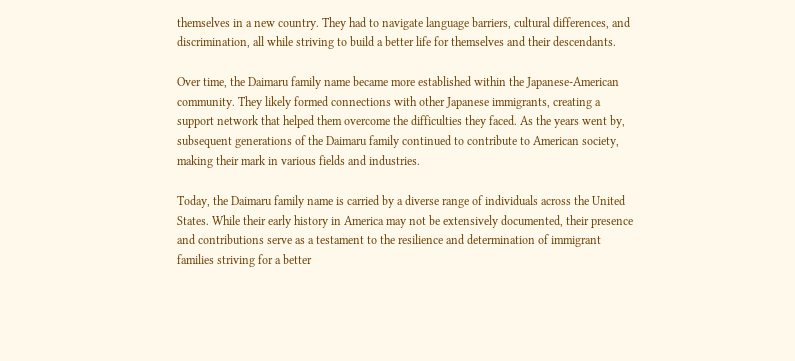themselves in a new country. They had to navigate language barriers, cultural differences, and discrimination, all while striving to build a better life for themselves and their descendants.

Over time, the Daimaru family name became more established within the Japanese-American community. They likely formed connections with other Japanese immigrants, creating a support network that helped them overcome the difficulties they faced. As the years went by, subsequent generations of the Daimaru family continued to contribute to American society, making their mark in various fields and industries.

Today, the Daimaru family name is carried by a diverse range of individuals across the United States. While their early history in America may not be extensively documented, their presence and contributions serve as a testament to the resilience and determination of immigrant families striving for a better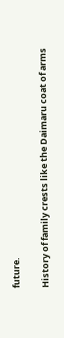future.

History of family crests like the Daimaru coat of arms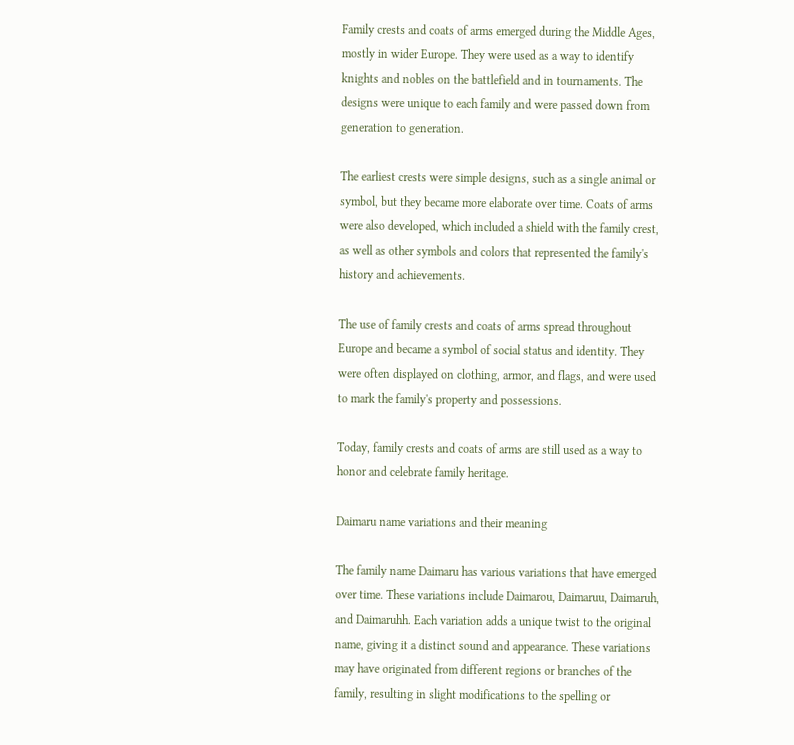Family crests and coats of arms emerged during the Middle Ages, mostly in wider Europe. They were used as a way to identify knights and nobles on the battlefield and in tournaments. The designs were unique to each family and were passed down from generation to generation.

The earliest crests were simple designs, such as a single animal or symbol, but they became more elaborate over time. Coats of arms were also developed, which included a shield with the family crest, as well as other symbols and colors that represented the family's history and achievements.

The use of family crests and coats of arms spread throughout Europe and became a symbol of social status and identity. They were often displayed on clothing, armor, and flags, and were used to mark the family's property and possessions.

Today, family crests and coats of arms are still used as a way to honor and celebrate family heritage.

Daimaru name variations and their meaning

The family name Daimaru has various variations that have emerged over time. These variations include Daimarou, Daimaruu, Daimaruh, and Daimaruhh. Each variation adds a unique twist to the original name, giving it a distinct sound and appearance. These variations may have originated from different regions or branches of the family, resulting in slight modifications to the spelling or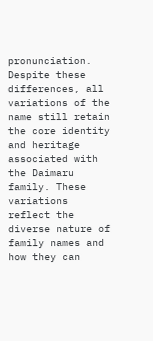pronunciation. Despite these differences, all variations of the name still retain the core identity and heritage associated with the Daimaru family. These variations reflect the diverse nature of family names and how they can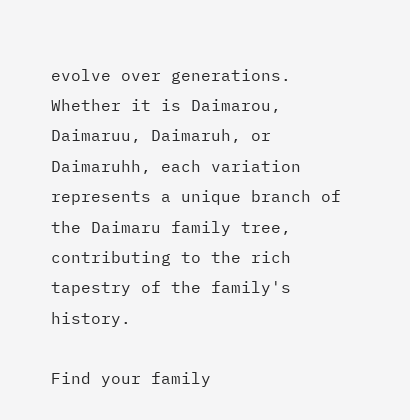evolve over generations. Whether it is Daimarou, Daimaruu, Daimaruh, or Daimaruhh, each variation represents a unique branch of the Daimaru family tree, contributing to the rich tapestry of the family's history.

Find your family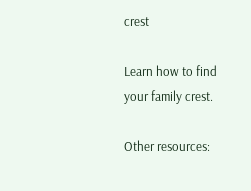crest

Learn how to find your family crest.

Other resources: